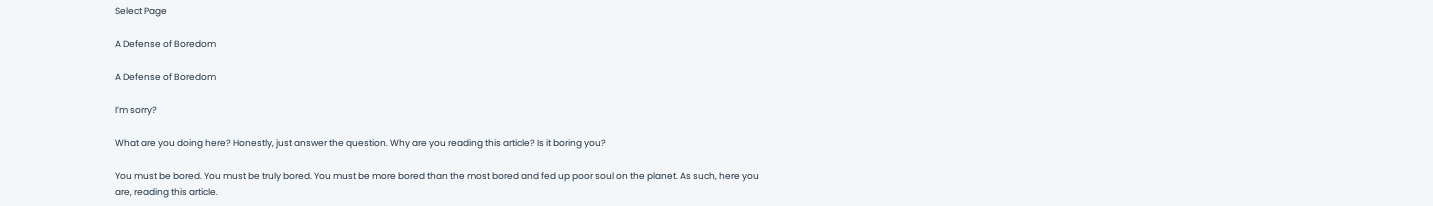Select Page

A Defense of Boredom

A Defense of Boredom

I’m sorry?

What are you doing here? Honestly, just answer the question. Why are you reading this article? Is it boring you?

You must be bored. You must be truly bored. You must be more bored than the most bored and fed up poor soul on the planet. As such, here you are, reading this article.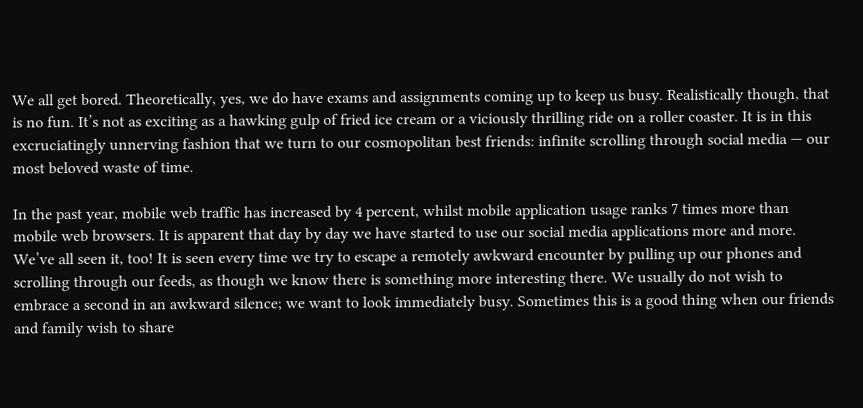We all get bored. Theoretically, yes, we do have exams and assignments coming up to keep us busy. Realistically though, that is no fun. It’s not as exciting as a hawking gulp of fried ice cream or a viciously thrilling ride on a roller coaster. It is in this excruciatingly unnerving fashion that we turn to our cosmopolitan best friends: infinite scrolling through social media — our most beloved waste of time.

In the past year, mobile web traffic has increased by 4 percent, whilst mobile application usage ranks 7 times more than mobile web browsers. It is apparent that day by day we have started to use our social media applications more and more. We’ve all seen it, too! It is seen every time we try to escape a remotely awkward encounter by pulling up our phones and scrolling through our feeds, as though we know there is something more interesting there. We usually do not wish to embrace a second in an awkward silence; we want to look immediately busy. Sometimes this is a good thing when our friends and family wish to share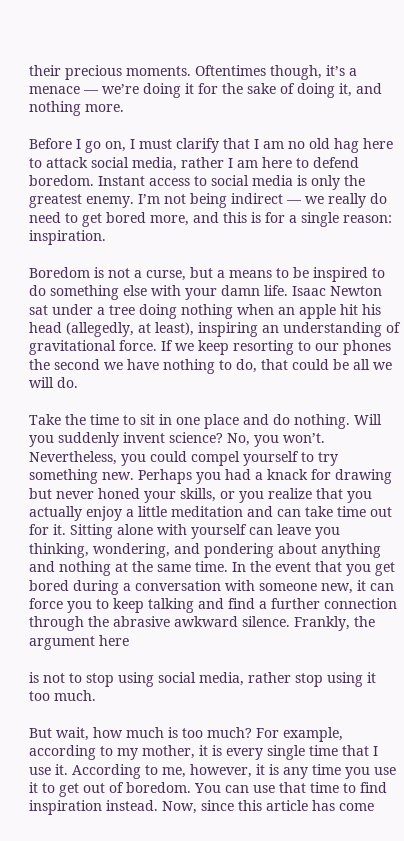their precious moments. Oftentimes though, it’s a menace — we’re doing it for the sake of doing it, and nothing more.

Before I go on, I must clarify that I am no old hag here to attack social media, rather I am here to defend boredom. Instant access to social media is only the greatest enemy. I’m not being indirect — we really do need to get bored more, and this is for a single reason: inspiration.

Boredom is not a curse, but a means to be inspired to do something else with your damn life. Isaac Newton sat under a tree doing nothing when an apple hit his head (allegedly, at least), inspiring an understanding of gravitational force. If we keep resorting to our phones the second we have nothing to do, that could be all we will do.

Take the time to sit in one place and do nothing. Will you suddenly invent science? No, you won’t. Nevertheless, you could compel yourself to try something new. Perhaps you had a knack for drawing but never honed your skills, or you realize that you actually enjoy a little meditation and can take time out for it. Sitting alone with yourself can leave you thinking, wondering, and pondering about anything and nothing at the same time. In the event that you get bored during a conversation with someone new, it can force you to keep talking and find a further connection through the abrasive awkward silence. Frankly, the argument here

is not to stop using social media, rather stop using it too much.

But wait, how much is too much? For example, according to my mother, it is every single time that I use it. According to me, however, it is any time you use it to get out of boredom. You can use that time to find inspiration instead. Now, since this article has come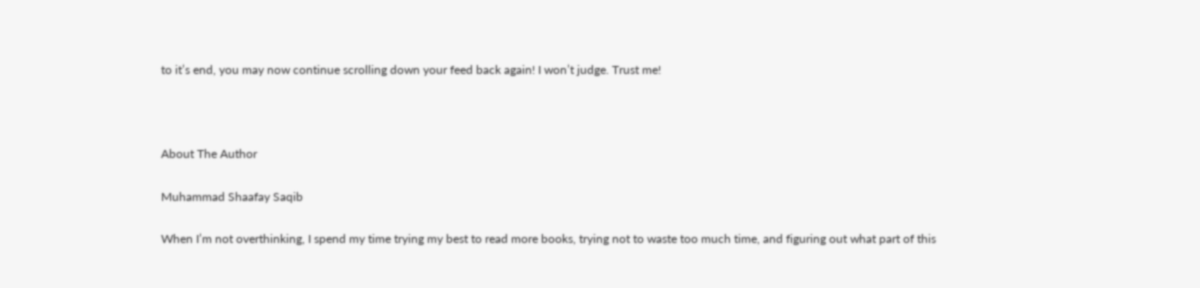to it’s end, you may now continue scrolling down your feed back again! I won’t judge. Trust me!



About The Author

Muhammad Shaafay Saqib

When I’m not overthinking, I spend my time trying my best to read more books, trying not to waste too much time, and figuring out what part of this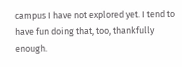campus I have not explored yet. I tend to have fun doing that, too, thankfully enough.